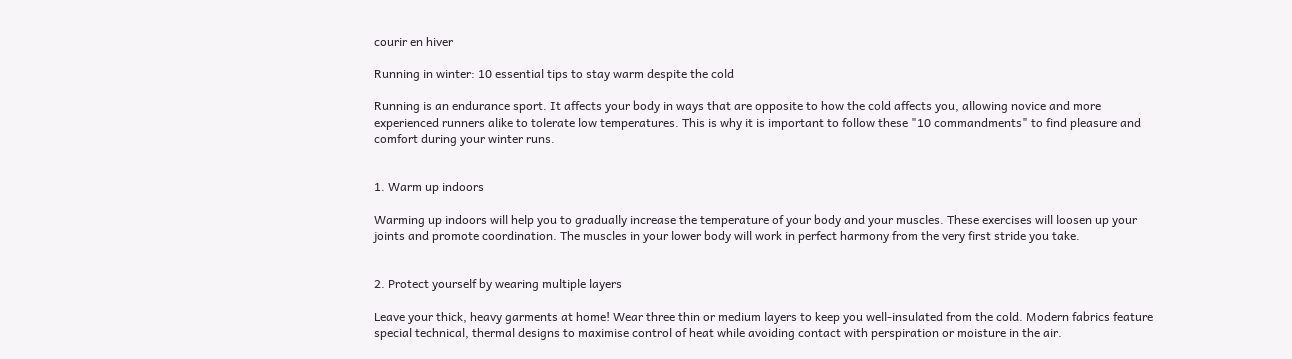courir en hiver

Running in winter: 10 essential tips to stay warm despite the cold

Running is an endurance sport. It affects your body in ways that are opposite to how the cold affects you, allowing novice and more experienced runners alike to tolerate low temperatures. This is why it is important to follow these "10 commandments" to find pleasure and comfort during your winter runs.


1. Warm up indoors

Warming up indoors will help you to gradually increase the temperature of your body and your muscles. These exercises will loosen up your joints and promote coordination. The muscles in your lower body will work in perfect harmony from the very first stride you take.


2. Protect yourself by wearing multiple layers

Leave your thick, heavy garments at home! Wear three thin or medium layers to keep you well-insulated from the cold. Modern fabrics feature special technical, thermal designs to maximise control of heat while avoiding contact with perspiration or moisture in the air.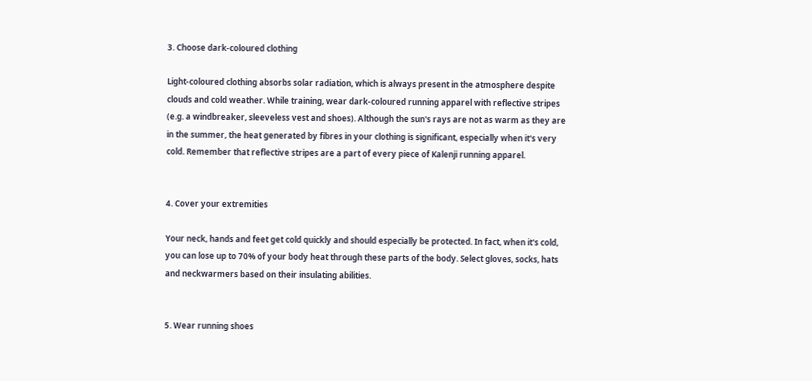3. Choose dark-coloured clothing

Light-coloured clothing absorbs solar radiation, which is always present in the atmosphere despite clouds and cold weather. While training, wear dark-coloured running apparel with reflective stripes (e.g. a windbreaker, sleeveless vest and shoes). Although the sun's rays are not as warm as they are in the summer, the heat generated by fibres in your clothing is significant, especially when it's very cold. Remember that reflective stripes are a part of every piece of Kalenji running apparel.


4. Cover your extremities

Your neck, hands and feet get cold quickly and should especially be protected. In fact, when it's cold, you can lose up to 70% of your body heat through these parts of the body. Select gloves, socks, hats and neckwarmers based on their insulating abilities.


5. Wear running shoes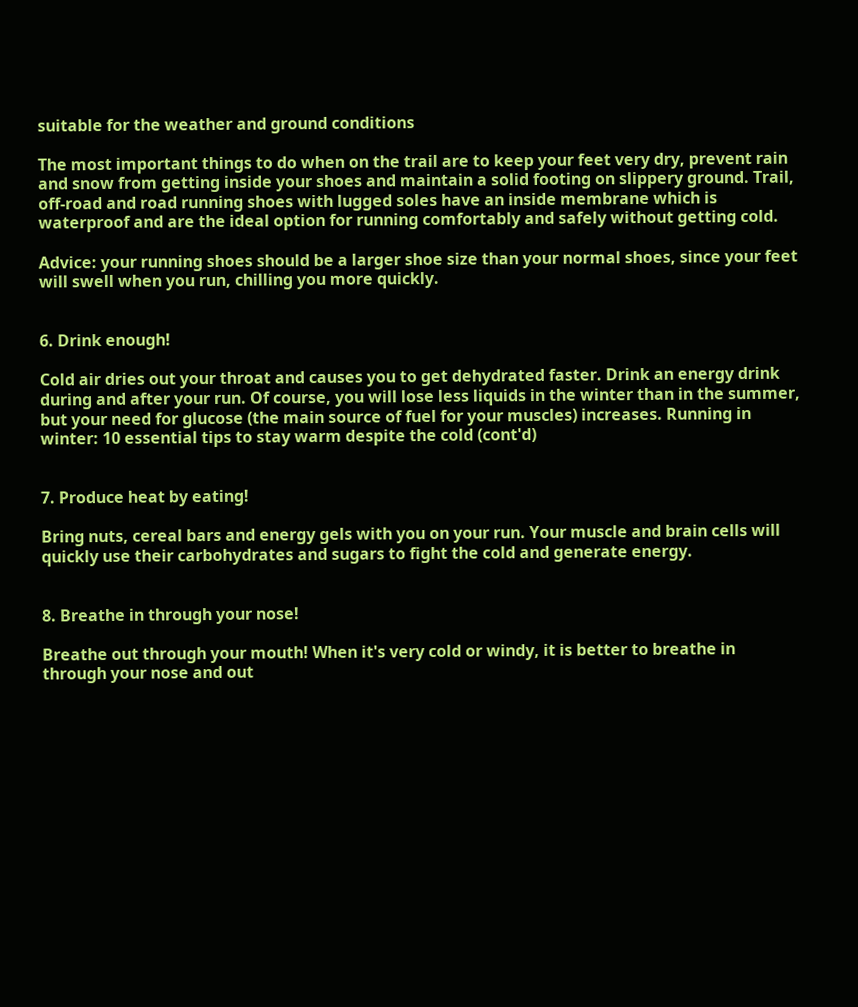suitable for the weather and ground conditions

The most important things to do when on the trail are to keep your feet very dry, prevent rain and snow from getting inside your shoes and maintain a solid footing on slippery ground. Trail, off-road and road running shoes with lugged soles have an inside membrane which is waterproof and are the ideal option for running comfortably and safely without getting cold.

Advice: your running shoes should be a larger shoe size than your normal shoes, since your feet will swell when you run, chilling you more quickly.


6. Drink enough!

Cold air dries out your throat and causes you to get dehydrated faster. Drink an energy drink during and after your run. Of course, you will lose less liquids in the winter than in the summer, but your need for glucose (the main source of fuel for your muscles) increases. Running in winter: 10 essential tips to stay warm despite the cold (cont'd)


7. Produce heat by eating!

Bring nuts, cereal bars and energy gels with you on your run. Your muscle and brain cells will quickly use their carbohydrates and sugars to fight the cold and generate energy.


8. Breathe in through your nose!

Breathe out through your mouth! When it's very cold or windy, it is better to breathe in through your nose and out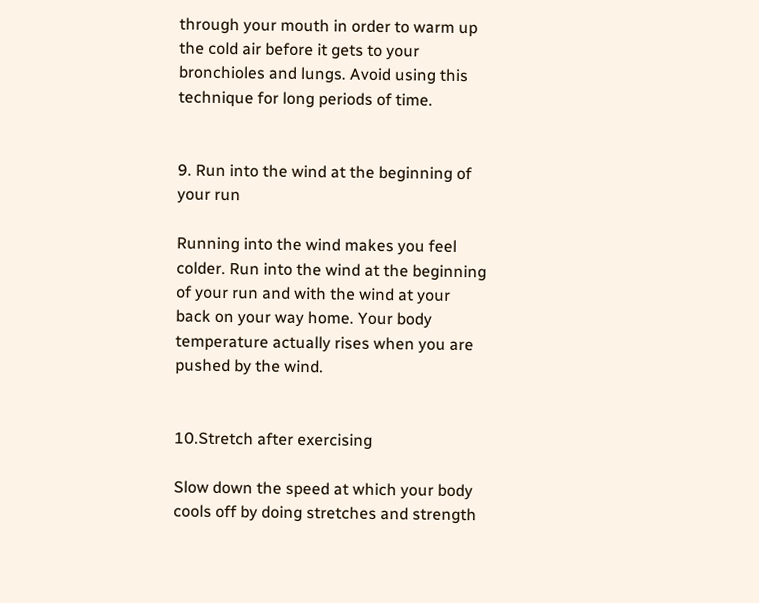through your mouth in order to warm up the cold air before it gets to your bronchioles and lungs. Avoid using this technique for long periods of time.


9. Run into the wind at the beginning of your run

Running into the wind makes you feel colder. Run into the wind at the beginning of your run and with the wind at your back on your way home. Your body temperature actually rises when you are pushed by the wind.


10.Stretch after exercising

Slow down the speed at which your body cools off by doing stretches and strength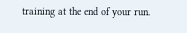training at the end of your run.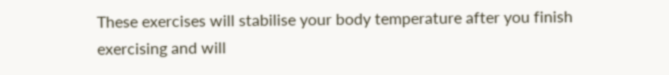These exercises will stabilise your body temperature after you finish exercising and will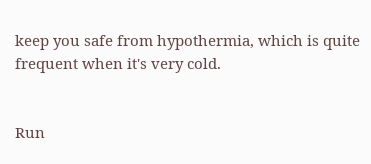keep you safe from hypothermia, which is quite frequent when it's very cold.


Run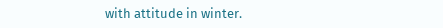with attitude in winter.